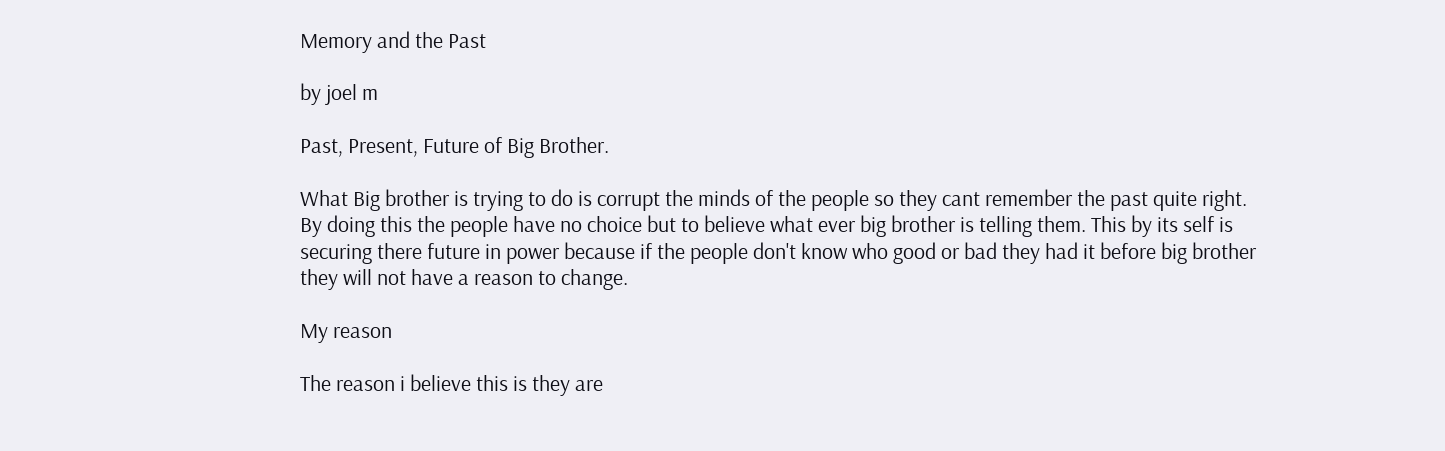Memory and the Past

by joel m

Past, Present, Future of Big Brother.

What Big brother is trying to do is corrupt the minds of the people so they cant remember the past quite right. By doing this the people have no choice but to believe what ever big brother is telling them. This by its self is securing there future in power because if the people don't know who good or bad they had it before big brother they will not have a reason to change.

My reason

The reason i believe this is they are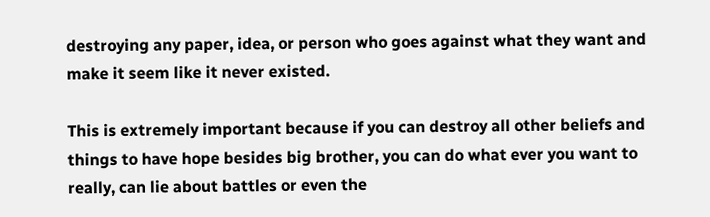destroying any paper, idea, or person who goes against what they want and make it seem like it never existed.

This is extremely important because if you can destroy all other beliefs and things to have hope besides big brother, you can do what ever you want to really, can lie about battles or even the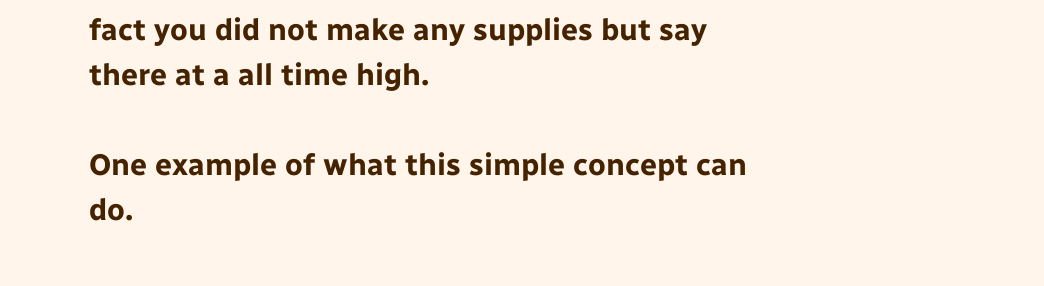fact you did not make any supplies but say there at a all time high.

One example of what this simple concept can do.